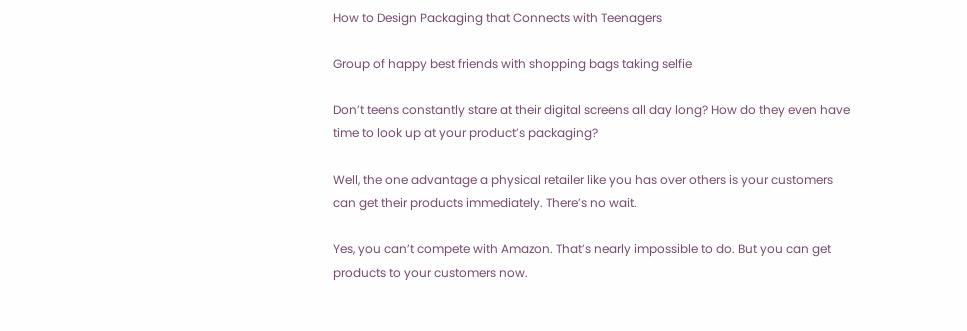How to Design Packaging that Connects with Teenagers

Group of happy best friends with shopping bags taking selfie

Don’t teens constantly stare at their digital screens all day long? How do they even have time to look up at your product’s packaging?

Well, the one advantage a physical retailer like you has over others is your customers can get their products immediately. There’s no wait.

Yes, you can’t compete with Amazon. That’s nearly impossible to do. But you can get products to your customers now.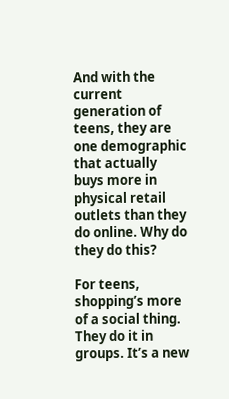And with the current generation of teens, they are one demographic that actually buys more in physical retail outlets than they do online. Why do they do this?

For teens, shopping’s more of a social thing. They do it in groups. It’s a new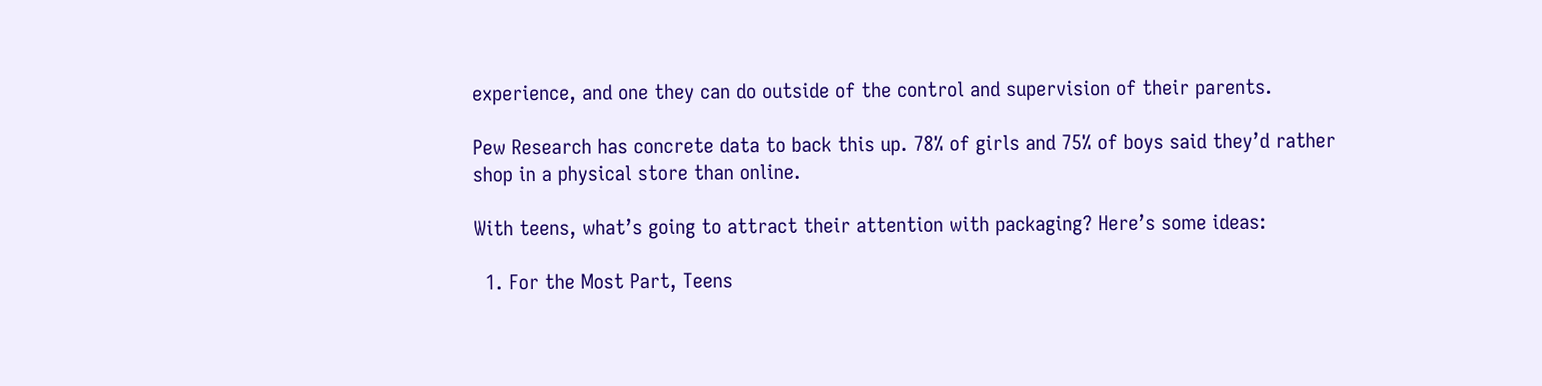experience, and one they can do outside of the control and supervision of their parents.

Pew Research has concrete data to back this up. 78% of girls and 75% of boys said they’d rather shop in a physical store than online.

With teens, what’s going to attract their attention with packaging? Here’s some ideas:

  1. For the Most Part, Teens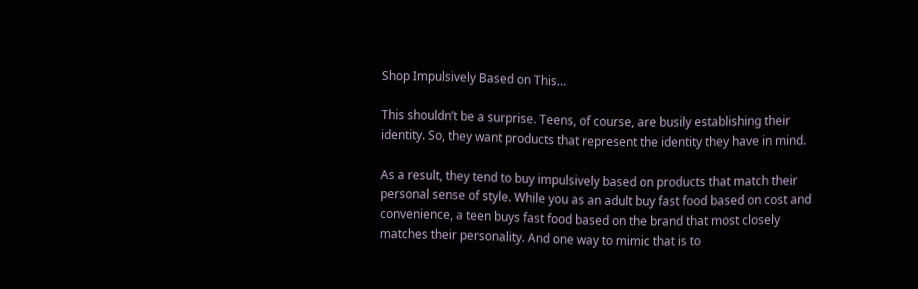Shop Impulsively Based on This…

This shouldn’t be a surprise. Teens, of course, are busily establishing their identity. So, they want products that represent the identity they have in mind.

As a result, they tend to buy impulsively based on products that match their personal sense of style. While you as an adult buy fast food based on cost and convenience, a teen buys fast food based on the brand that most closely matches their personality. And one way to mimic that is to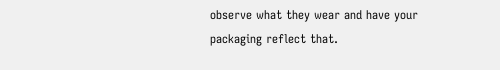observe what they wear and have your packaging reflect that.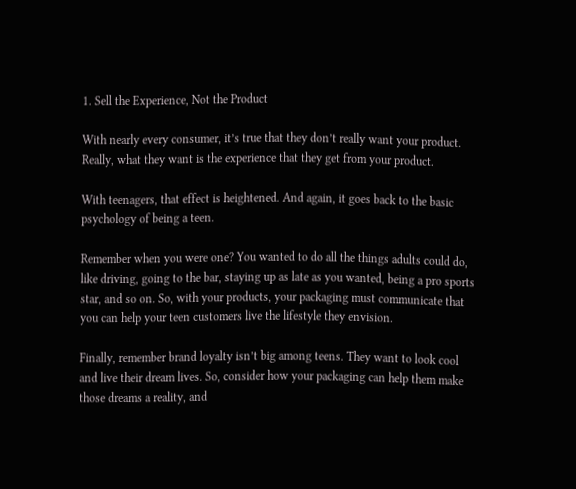1. Sell the Experience, Not the Product

With nearly every consumer, it’s true that they don’t really want your product. Really, what they want is the experience that they get from your product.

With teenagers, that effect is heightened. And again, it goes back to the basic psychology of being a teen.

Remember when you were one? You wanted to do all the things adults could do, like driving, going to the bar, staying up as late as you wanted, being a pro sports star, and so on. So, with your products, your packaging must communicate that you can help your teen customers live the lifestyle they envision.

Finally, remember brand loyalty isn’t big among teens. They want to look cool and live their dream lives. So, consider how your packaging can help them make those dreams a reality, and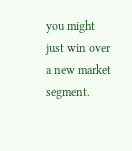you might just win over a new market segment.